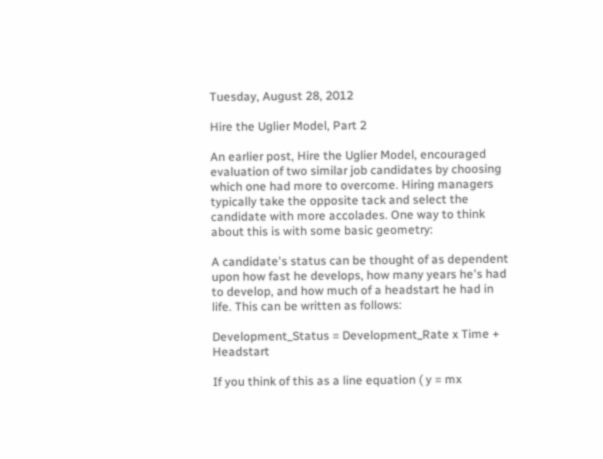Tuesday, August 28, 2012

Hire the Uglier Model, Part 2

An earlier post, Hire the Uglier Model, encouraged evaluation of two similar job candidates by choosing which one had more to overcome. Hiring managers typically take the opposite tack and select the candidate with more accolades. One way to think about this is with some basic geometry:

A candidate's status can be thought of as dependent upon how fast he develops, how many years he's had to develop, and how much of a headstart he had in life. This can be written as follows:

Development_Status = Development_Rate x Time + Headstart

If you think of this as a line equation ( y = mx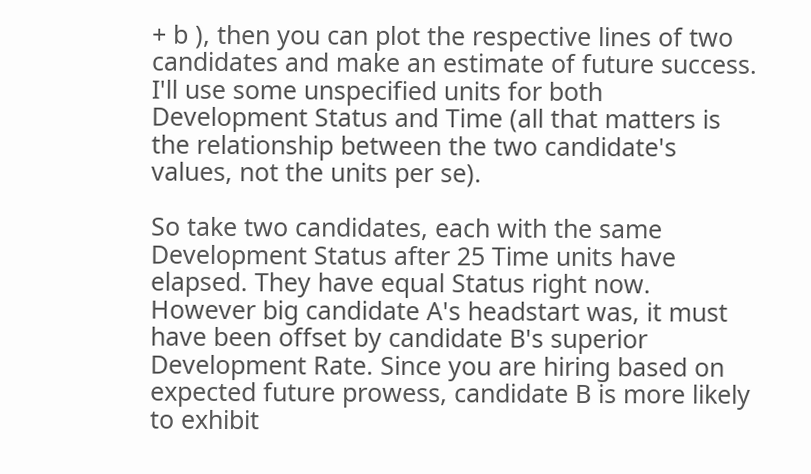+ b ), then you can plot the respective lines of two candidates and make an estimate of future success. I'll use some unspecified units for both Development Status and Time (all that matters is the relationship between the two candidate's values, not the units per se).

So take two candidates, each with the same Development Status after 25 Time units have elapsed. They have equal Status right now. However big candidate A's headstart was, it must have been offset by candidate B's superior Development Rate. Since you are hiring based on expected future prowess, candidate B is more likely to exhibit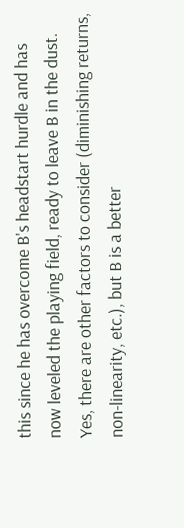this since he has overcome B's headstart hurdle and has now leveled the playing field, ready to leave B in the dust. Yes, there are other factors to consider (diminishing returns, non-linearity, etc.), but B is a better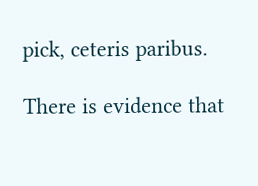pick, ceteris paribus.

There is evidence that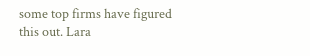some top firms have figured this out. Lara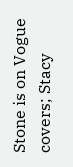Stone is on Vogue covers; Stacy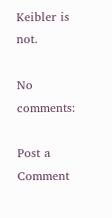Keibler is not.

No comments:

Post a Comment